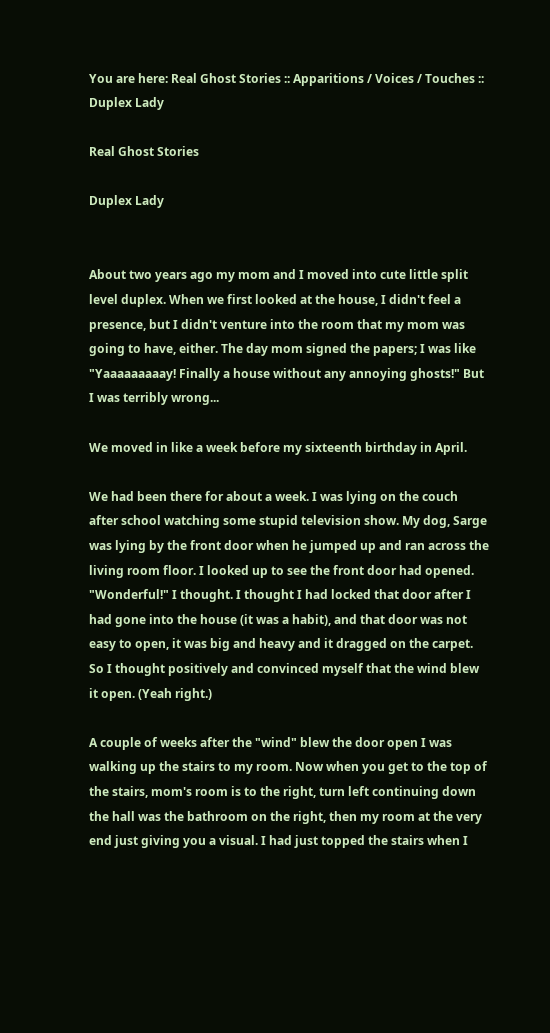You are here: Real Ghost Stories :: Apparitions / Voices / Touches :: Duplex Lady

Real Ghost Stories

Duplex Lady


About two years ago my mom and I moved into cute little split level duplex. When we first looked at the house, I didn't feel a presence, but I didn't venture into the room that my mom was going to have, either. The day mom signed the papers; I was like "Yaaaaaaaaay! Finally a house without any annoying ghosts!" But I was terribly wrong...

We moved in like a week before my sixteenth birthday in April.

We had been there for about a week. I was lying on the couch after school watching some stupid television show. My dog, Sarge was lying by the front door when he jumped up and ran across the living room floor. I looked up to see the front door had opened. "Wonderful!" I thought. I thought I had locked that door after I had gone into the house (it was a habit), and that door was not easy to open, it was big and heavy and it dragged on the carpet. So I thought positively and convinced myself that the wind blew it open. (Yeah right.)

A couple of weeks after the "wind" blew the door open I was walking up the stairs to my room. Now when you get to the top of the stairs, mom's room is to the right, turn left continuing down the hall was the bathroom on the right, then my room at the very end just giving you a visual. I had just topped the stairs when I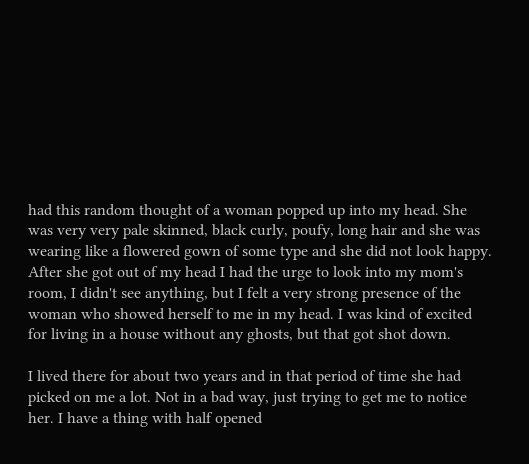had this random thought of a woman popped up into my head. She was very very pale skinned, black curly, poufy, long hair and she was wearing like a flowered gown of some type and she did not look happy. After she got out of my head I had the urge to look into my mom's room, I didn't see anything, but I felt a very strong presence of the woman who showed herself to me in my head. I was kind of excited for living in a house without any ghosts, but that got shot down.

I lived there for about two years and in that period of time she had picked on me a lot. Not in a bad way, just trying to get me to notice her. I have a thing with half opened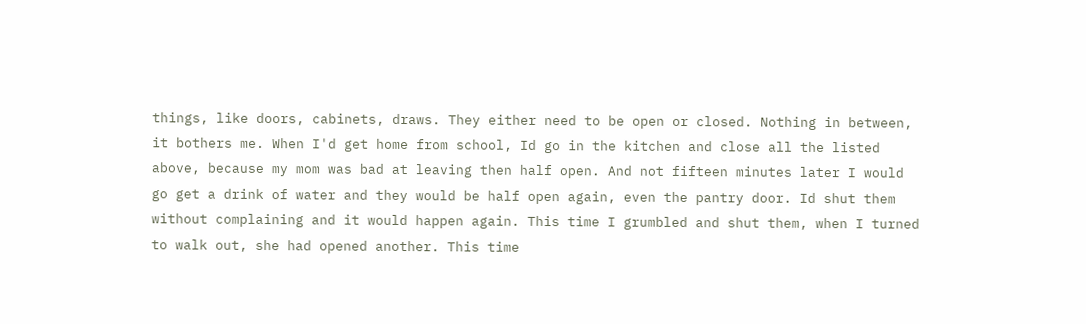things, like doors, cabinets, draws. They either need to be open or closed. Nothing in between, it bothers me. When I'd get home from school, Id go in the kitchen and close all the listed above, because my mom was bad at leaving then half open. And not fifteen minutes later I would go get a drink of water and they would be half open again, even the pantry door. Id shut them without complaining and it would happen again. This time I grumbled and shut them, when I turned to walk out, she had opened another. This time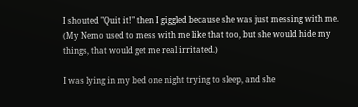I shouted "Quit it!" then I giggled because she was just messing with me. (My Nemo used to mess with me like that too, but she would hide my things, that would get me real irritated.)

I was lying in my bed one night trying to sleep, and she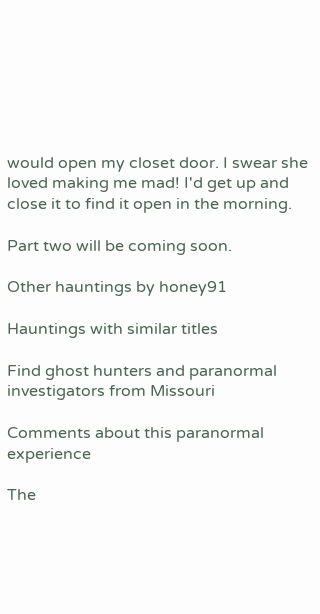would open my closet door. I swear she loved making me mad! I'd get up and close it to find it open in the morning.

Part two will be coming soon.

Other hauntings by honey91

Hauntings with similar titles

Find ghost hunters and paranormal investigators from Missouri

Comments about this paranormal experience

The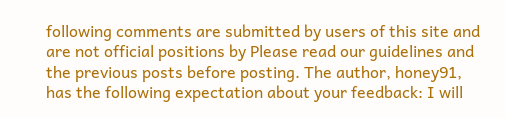following comments are submitted by users of this site and are not official positions by Please read our guidelines and the previous posts before posting. The author, honey91, has the following expectation about your feedback: I will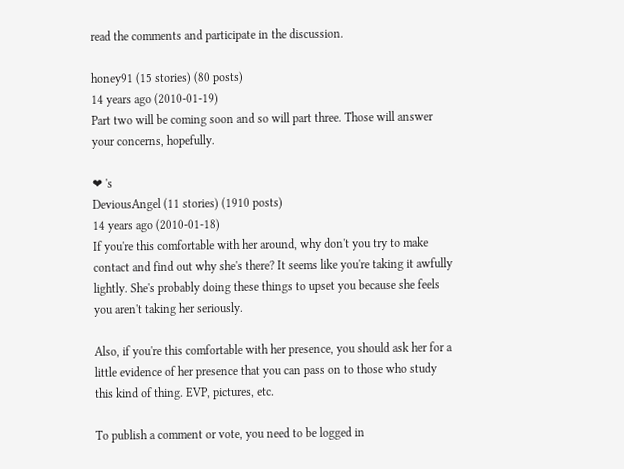read the comments and participate in the discussion.

honey91 (15 stories) (80 posts)
14 years ago (2010-01-19)
Part two will be coming soon and so will part three. Those will answer your concerns, hopefully.

❤ 's
DeviousAngel (11 stories) (1910 posts)
14 years ago (2010-01-18)
If you're this comfortable with her around, why don't you try to make contact and find out why she's there? It seems like you're taking it awfully lightly. She's probably doing these things to upset you because she feels you aren't taking her seriously.

Also, if you're this comfortable with her presence, you should ask her for a little evidence of her presence that you can pass on to those who study this kind of thing. EVP, pictures, etc.

To publish a comment or vote, you need to be logged in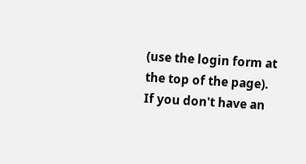(use the login form at the top of the page). If you don't have an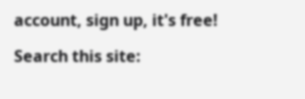account, sign up, it's free!

Search this site: